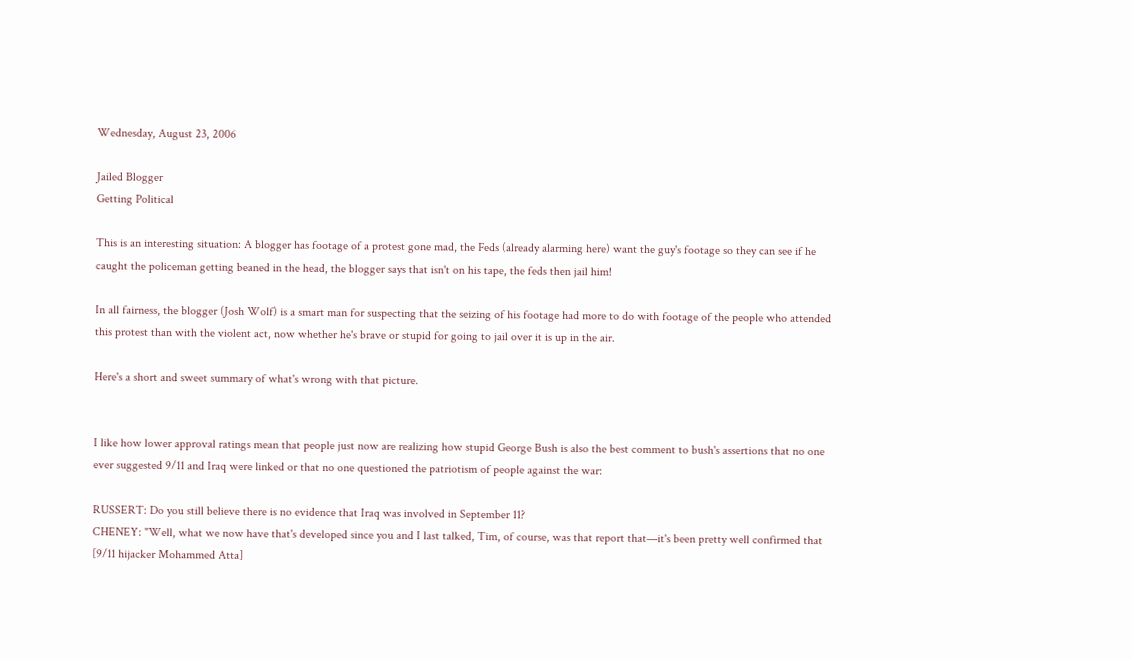Wednesday, August 23, 2006

Jailed Blogger
Getting Political

This is an interesting situation: A blogger has footage of a protest gone mad, the Feds (already alarming here) want the guy's footage so they can see if he caught the policeman getting beaned in the head, the blogger says that isn't on his tape, the feds then jail him!

In all fairness, the blogger (Josh Wolf) is a smart man for suspecting that the seizing of his footage had more to do with footage of the people who attended this protest than with the violent act, now whether he's brave or stupid for going to jail over it is up in the air.

Here's a short and sweet summary of what's wrong with that picture.


I like how lower approval ratings mean that people just now are realizing how stupid George Bush is also the best comment to bush's assertions that no one ever suggested 9/11 and Iraq were linked or that no one questioned the patriotism of people against the war:

RUSSERT: Do you still believe there is no evidence that Iraq was involved in September 11?
CHENEY: "Well, what we now have that's developed since you and I last talked, Tim, of course, was that report that—it's been pretty well confirmed that [9/11 hijacker Mohammed Atta]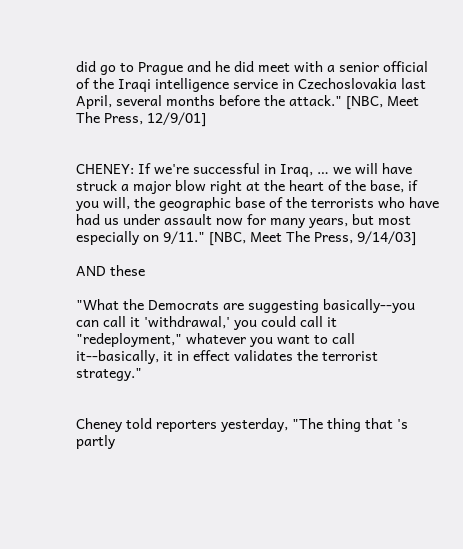did go to Prague and he did meet with a senior official of the Iraqi intelligence service in Czechoslovakia last April, several months before the attack." [NBC, Meet The Press, 12/9/01]


CHENEY: If we're successful in Iraq, … we will have struck a major blow right at the heart of the base, if you will, the geographic base of the terrorists who have had us under assault now for many years, but most especially on 9/11." [NBC, Meet The Press, 9/14/03]

AND these

"What the Democrats are suggesting basically--you can call it 'withdrawal,' you could call it "redeployment," whatever you want to call it--basically, it in effect validates the terrorist strategy."


Cheney told reporters yesterday, "The thing that 's partly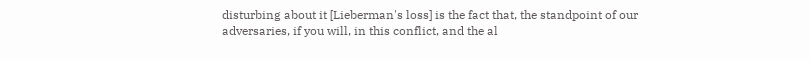disturbing about it [Lieberman's loss] is the fact that, the standpoint of our adversaries, if you will, in this conflict, and the al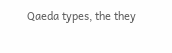Qaeda types, the they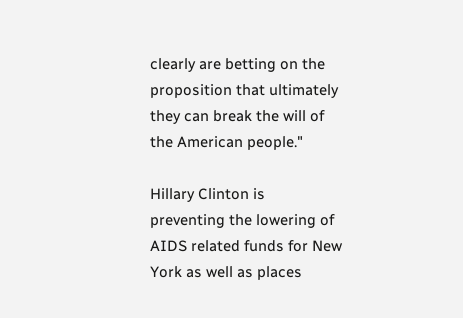clearly are betting on the proposition that ultimately they can break the will of the American people."

Hillary Clinton is preventing the lowering of AIDS related funds for New York as well as places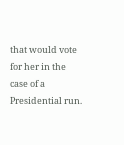that would vote for her in the case of a Presidential run.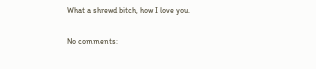What a shrewd bitch, how I love you.

No comments: